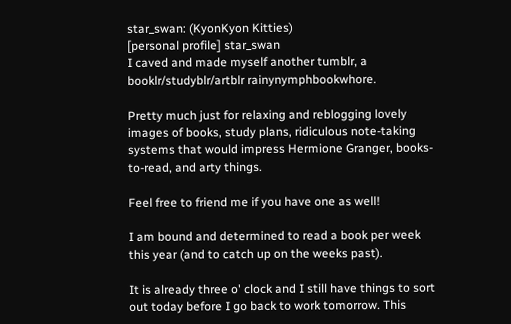star_swan: (KyonKyon Kitties)
[personal profile] star_swan
I caved and made myself another tumblr, a booklr/studyblr/artblr rainynymphbookwhore.

Pretty much just for relaxing and reblogging lovely images of books, study plans, ridiculous note-taking systems that would impress Hermione Granger, books-to-read, and arty things.

Feel free to friend me if you have one as well!

I am bound and determined to read a book per week this year (and to catch up on the weeks past).

It is already three o' clock and I still have things to sort out today before I go back to work tomorrow. This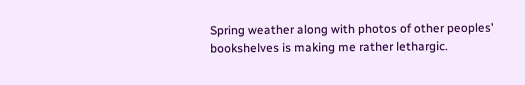Spring weather along with photos of other peoples' bookshelves is making me rather lethargic.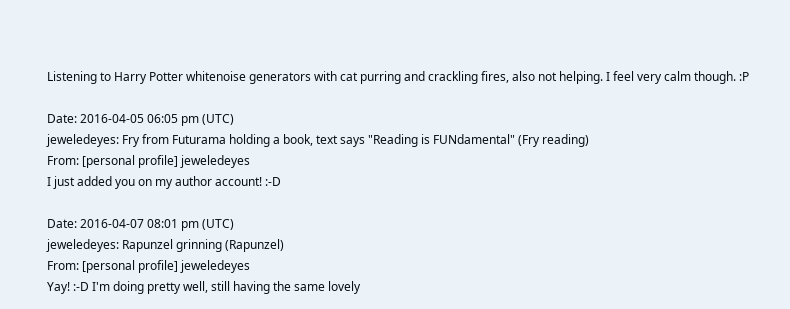Listening to Harry Potter whitenoise generators with cat purring and crackling fires, also not helping. I feel very calm though. :P

Date: 2016-04-05 06:05 pm (UTC)
jeweledeyes: Fry from Futurama holding a book, text says "Reading is FUNdamental" (Fry reading)
From: [personal profile] jeweledeyes
I just added you on my author account! :-D

Date: 2016-04-07 08:01 pm (UTC)
jeweledeyes: Rapunzel grinning (Rapunzel)
From: [personal profile] jeweledeyes
Yay! :-D I'm doing pretty well, still having the same lovely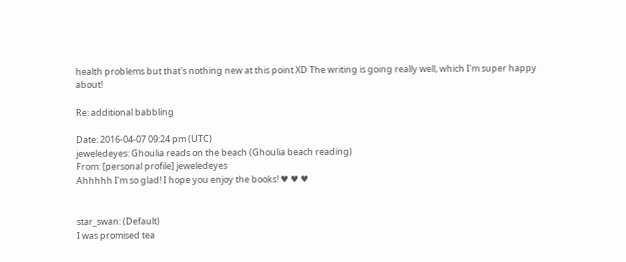health problems but that's nothing new at this point XD The writing is going really well, which I'm super happy about!

Re: additional babbling

Date: 2016-04-07 09:24 pm (UTC)
jeweledeyes: Ghoulia reads on the beach (Ghoulia beach reading)
From: [personal profile] jeweledeyes
Ahhhhh I'm so glad! I hope you enjoy the books! ♥ ♥ ♥


star_swan: (Default)
I was promised tea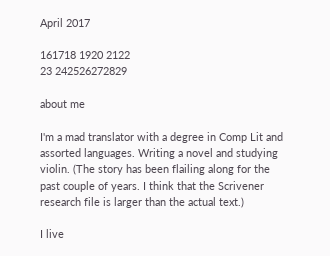April 2017

161718 1920 2122
23 242526272829

about me

I'm a mad translator with a degree in Comp Lit and assorted languages. Writing a novel and studying violin. (The story has been flailing along for the past couple of years. I think that the Scrivener research file is larger than the actual text.)

I live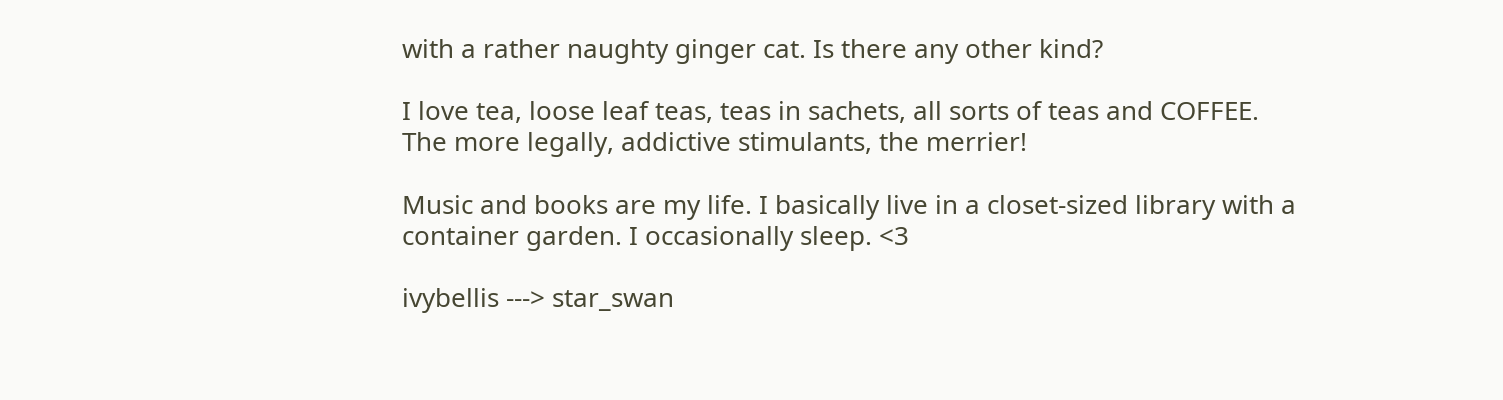with a rather naughty ginger cat. Is there any other kind?

I love tea, loose leaf teas, teas in sachets, all sorts of teas and COFFEE. The more legally, addictive stimulants, the merrier!

Music and books are my life. I basically live in a closet-sized library with a container garden. I occasionally sleep. <3

ivybellis ---> star_swan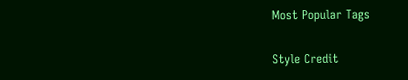Most Popular Tags

Style Credit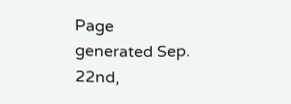Page generated Sep. 22nd,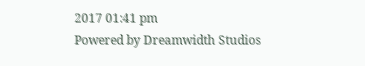2017 01:41 pm
Powered by Dreamwidth Studios